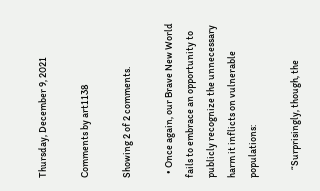Thursday, December 9, 2021

Comments by art1138

Showing 2 of 2 comments.

  • Once again, our Brave New World fails to embrace an opportunity to publicly recognize the unnecessary harm it inflicts on vulnerable populations:

    “Surprisingly, though, the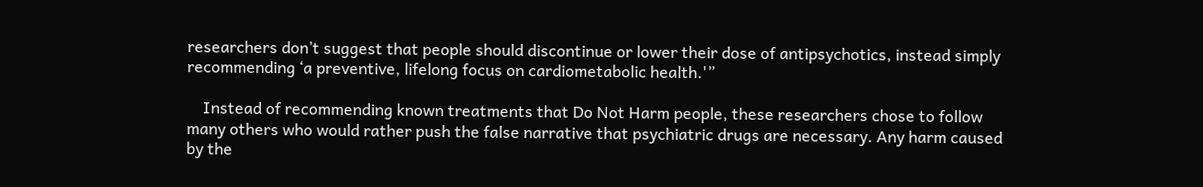researchers don’t suggest that people should discontinue or lower their dose of antipsychotics, instead simply recommending ‘a preventive, lifelong focus on cardiometabolic health.'”

    Instead of recommending known treatments that Do Not Harm people, these researchers chose to follow many others who would rather push the false narrative that psychiatric drugs are necessary. Any harm caused by the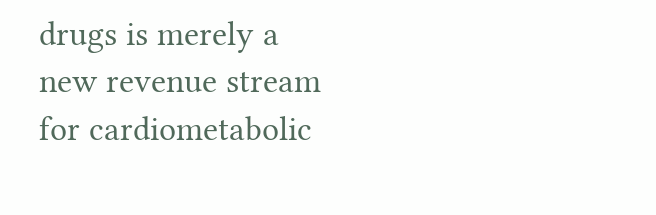drugs is merely a new revenue stream for cardiometabolic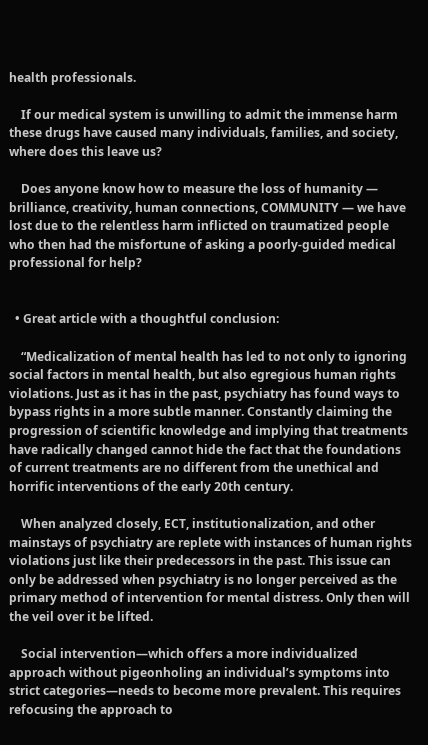health professionals.

    If our medical system is unwilling to admit the immense harm these drugs have caused many individuals, families, and society, where does this leave us?

    Does anyone know how to measure the loss of humanity — brilliance, creativity, human connections, COMMUNITY — we have lost due to the relentless harm inflicted on traumatized people who then had the misfortune of asking a poorly-guided medical professional for help?


  • Great article with a thoughtful conclusion:

    “Medicalization of mental health has led to not only to ignoring social factors in mental health, but also egregious human rights violations. Just as it has in the past, psychiatry has found ways to bypass rights in a more subtle manner. Constantly claiming the progression of scientific knowledge and implying that treatments have radically changed cannot hide the fact that the foundations of current treatments are no different from the unethical and horrific interventions of the early 20th century.

    When analyzed closely, ECT, institutionalization, and other mainstays of psychiatry are replete with instances of human rights violations just like their predecessors in the past. This issue can only be addressed when psychiatry is no longer perceived as the primary method of intervention for mental distress. Only then will the veil over it be lifted.

    Social intervention—which offers a more individualized approach without pigeonholing an individual’s symptoms into strict categories—needs to become more prevalent. This requires refocusing the approach to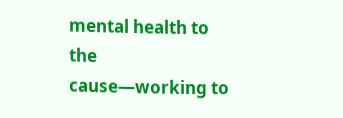mental health to the cause—working to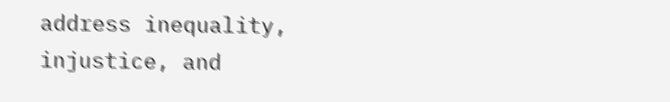address inequality, injustice, and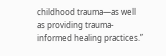childhood trauma—as well as providing trauma-informed healing practices.”